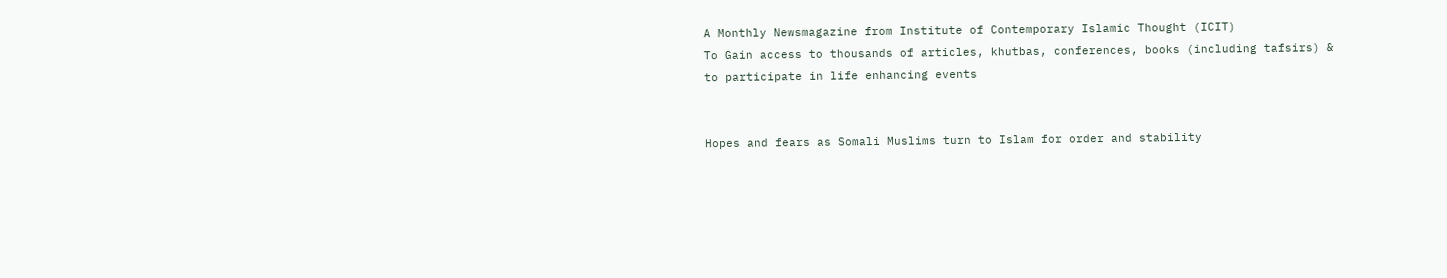A Monthly Newsmagazine from Institute of Contemporary Islamic Thought (ICIT)
To Gain access to thousands of articles, khutbas, conferences, books (including tafsirs) & to participate in life enhancing events


Hopes and fears as Somali Muslims turn to Islam for order and stability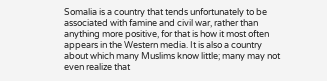Somalia is a country that tends unfortunately to be associated with famine and civil war, rather than anything more positive, for that is how it most often appears in the Western media. It is also a country about which many Muslims know little; many may not even realize that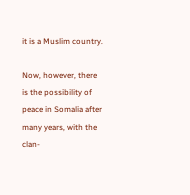it is a Muslim country.

Now, however, there is the possibility of peace in Somalia after many years, with the clan-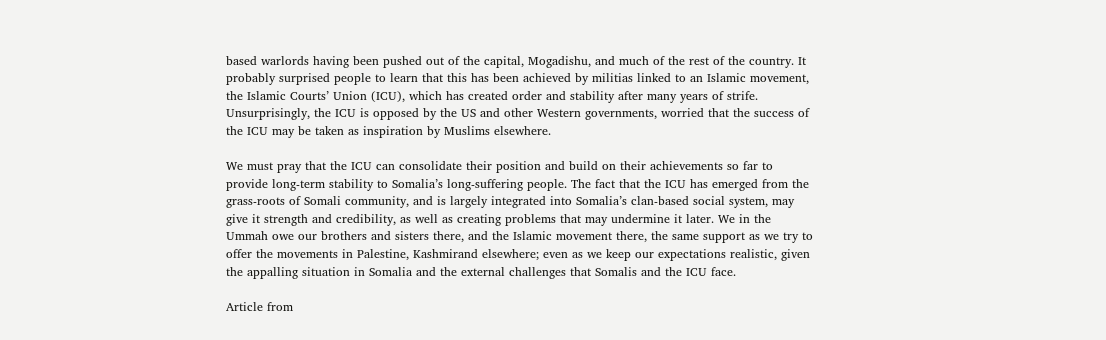based warlords having been pushed out of the capital, Mogadishu, and much of the rest of the country. It probably surprised people to learn that this has been achieved by militias linked to an Islamic movement, the Islamic Courts’ Union (ICU), which has created order and stability after many years of strife. Unsurprisingly, the ICU is opposed by the US and other Western governments, worried that the success of the ICU may be taken as inspiration by Muslims elsewhere.

We must pray that the ICU can consolidate their position and build on their achievements so far to provide long-term stability to Somalia’s long-suffering people. The fact that the ICU has emerged from the grass-roots of Somali community, and is largely integrated into Somalia’s clan-based social system, may give it strength and credibility, as well as creating problems that may undermine it later. We in the Ummah owe our brothers and sisters there, and the Islamic movement there, the same support as we try to offer the movements in Palestine, Kashmirand elsewhere; even as we keep our expectations realistic, given the appalling situation in Somalia and the external challenges that Somalis and the ICU face.

Article from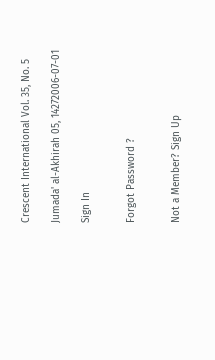Crescent International Vol. 35, No. 5

Jumada' al-Akhirah 05, 14272006-07-01

Sign In


Forgot Password ?


Not a Member? Sign Up